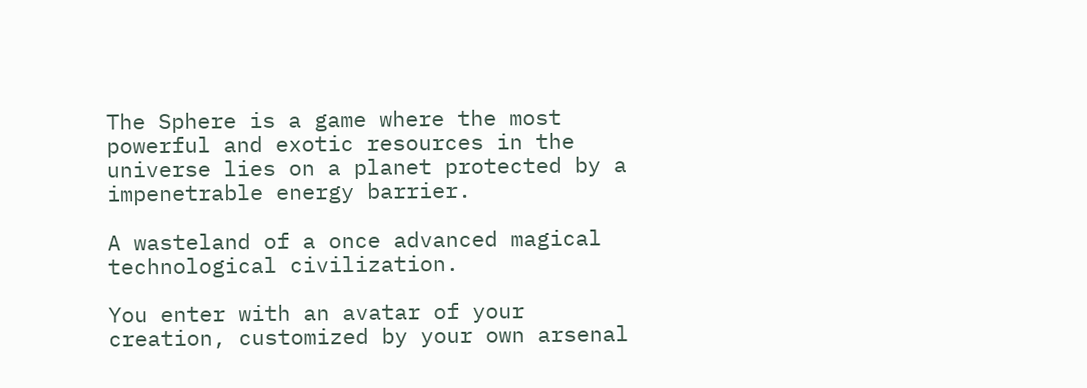The Sphere is a game where the most powerful and exotic resources in the universe lies on a planet protected by a impenetrable energy barrier.

A wasteland of a once advanced magical technological civilization.

You enter with an avatar of your creation, customized by your own arsenal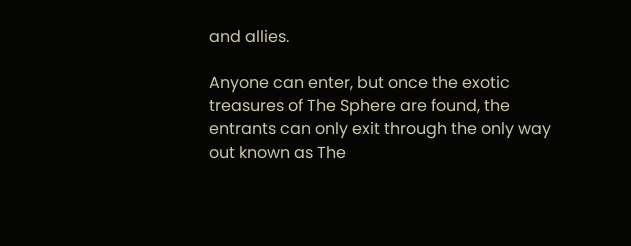and allies.

Anyone can enter, but once the exotic treasures of The Sphere are found, the entrants can only exit through the only way out known as The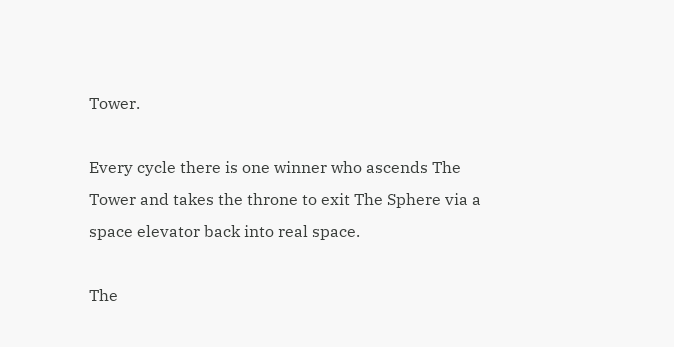Tower.

Every cycle there is one winner who ascends The Tower and takes the throne to exit The Sphere via a space elevator back into real space.

The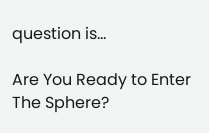question is…

Are You Ready to Enter The Sphere?